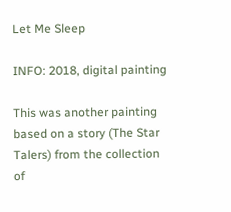Let Me Sleep

INFO: 2018, digital painting

This was another painting based on a story (The Star Talers) from the collection of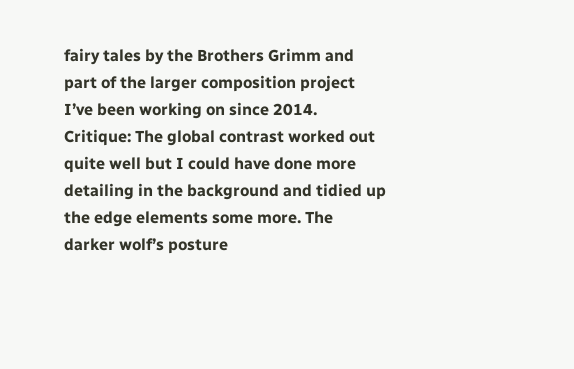fairy tales by the Brothers Grimm and part of the larger composition project I’ve been working on since 2014. Critique: The global contrast worked out quite well but I could have done more detailing in the background and tidied up the edge elements some more. The darker wolf’s posture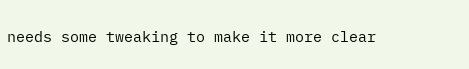needs some tweaking to make it more clear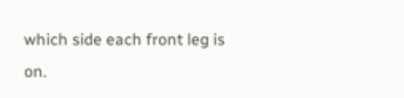which side each front leg is on.